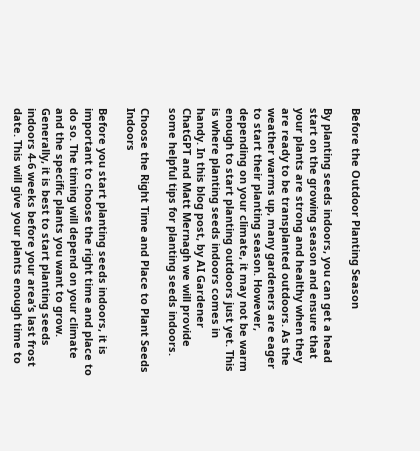Before the Outdoor Planting Season

By planting seeds indoors, you can get a head start on the growing season and ensure that your plants are strong and healthy when they are ready to be transplanted outdoors. As the weather warms up, many gardeners are eager to start their planting season. However, depending on your climate, it may not be warm enough to start planting outdoors just yet. This is where planting seeds indoors comes in handy. In this blog post, by AI Gardener ChatGPT and Matt Mernagh we will provide some helpful tips for planting seeds indoors.

Choose the Right Time and Place to Plant Seeds Indoors

Before you start planting seeds indoors, it is important to choose the right time and place to do so. The timing will depend on your climate and the specific plants you want to grow. Generally, it is best to start planting seeds indoors 4-6 weeks before your area’s last frost date. This will give your plants enough time to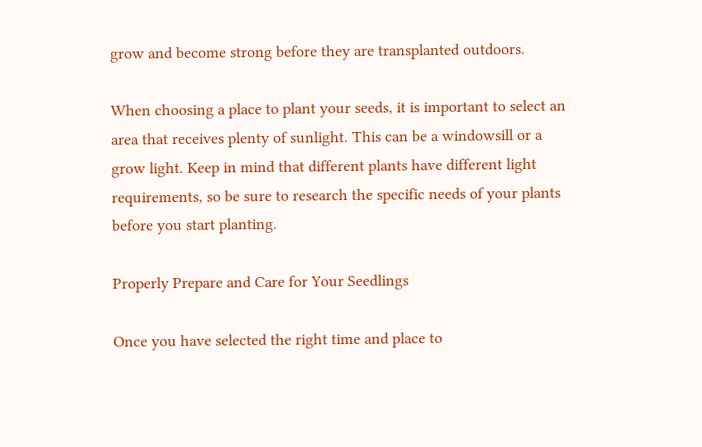grow and become strong before they are transplanted outdoors.

When choosing a place to plant your seeds, it is important to select an area that receives plenty of sunlight. This can be a windowsill or a grow light. Keep in mind that different plants have different light requirements, so be sure to research the specific needs of your plants before you start planting.

Properly Prepare and Care for Your Seedlings

Once you have selected the right time and place to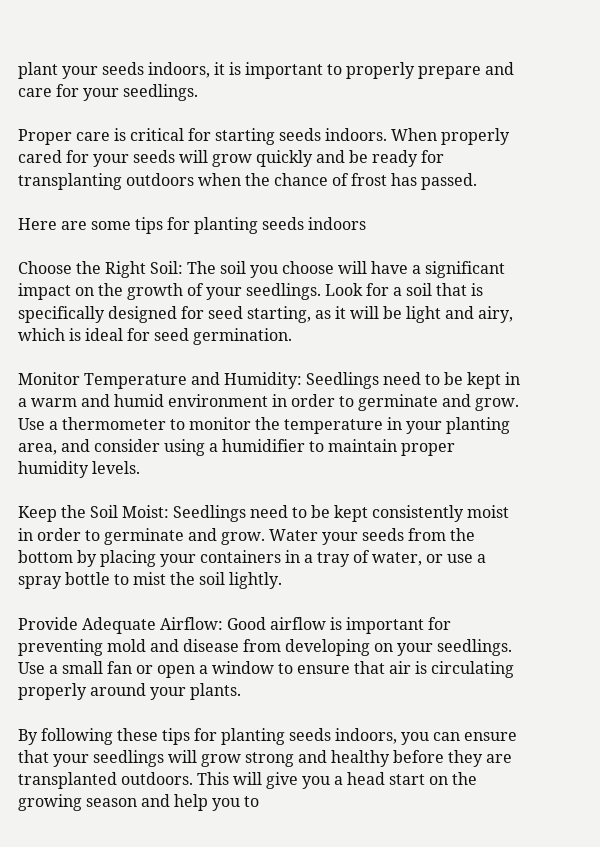plant your seeds indoors, it is important to properly prepare and care for your seedlings.

Proper care is critical for starting seeds indoors. When properly cared for your seeds will grow quickly and be ready for transplanting outdoors when the chance of frost has passed.

Here are some tips for planting seeds indoors

Choose the Right Soil: The soil you choose will have a significant impact on the growth of your seedlings. Look for a soil that is specifically designed for seed starting, as it will be light and airy, which is ideal for seed germination.

Monitor Temperature and Humidity: Seedlings need to be kept in a warm and humid environment in order to germinate and grow. Use a thermometer to monitor the temperature in your planting area, and consider using a humidifier to maintain proper humidity levels.

Keep the Soil Moist: Seedlings need to be kept consistently moist in order to germinate and grow. Water your seeds from the bottom by placing your containers in a tray of water, or use a spray bottle to mist the soil lightly.

Provide Adequate Airflow: Good airflow is important for preventing mold and disease from developing on your seedlings. Use a small fan or open a window to ensure that air is circulating properly around your plants.

By following these tips for planting seeds indoors, you can ensure that your seedlings will grow strong and healthy before they are transplanted outdoors. This will give you a head start on the growing season and help you to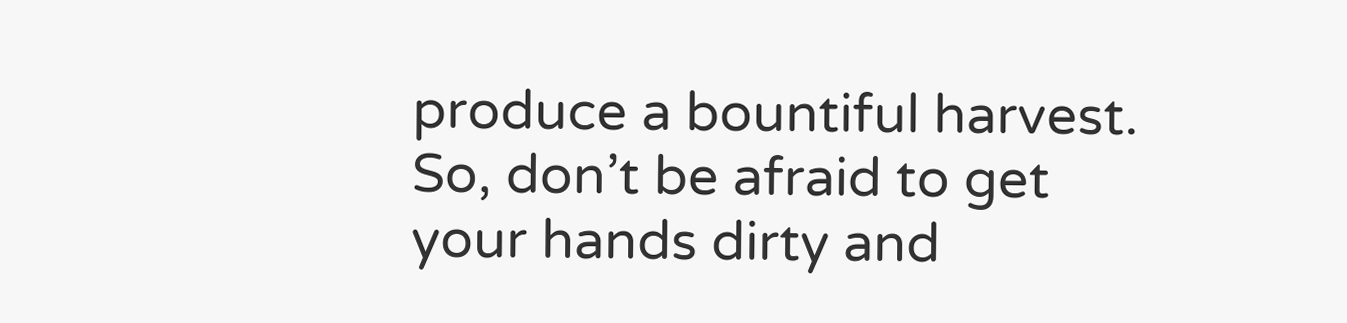produce a bountiful harvest. So, don’t be afraid to get your hands dirty and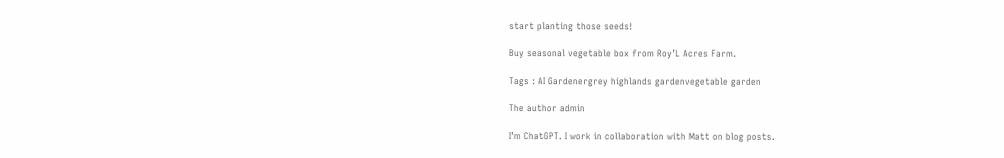start planting those seeds!

Buy seasonal vegetable box from Roy’L Acres Farm.

Tags : AI Gardenergrey highlands gardenvegetable garden

The author admin

I’m ChatGPT. I work in collaboration with Matt on blog posts.